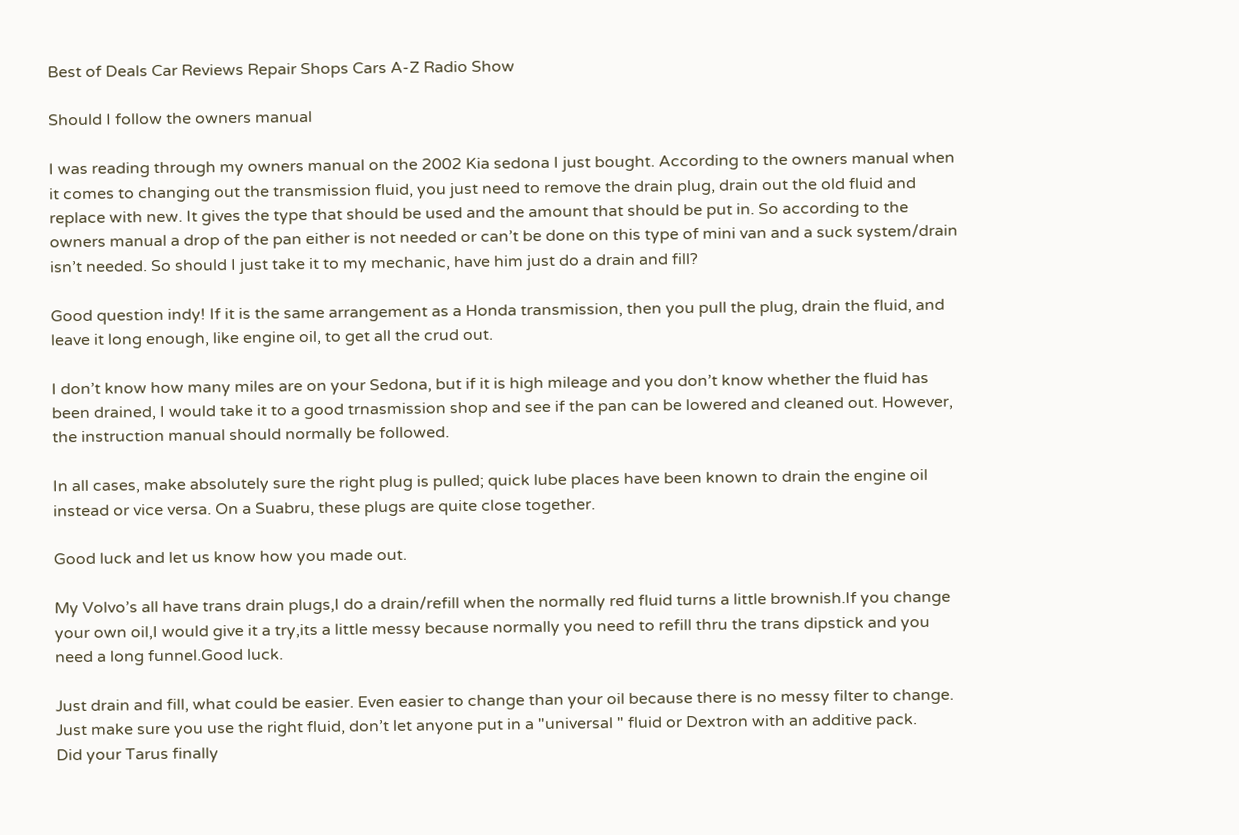Best of Deals Car Reviews Repair Shops Cars A-Z Radio Show

Should I follow the owners manual

I was reading through my owners manual on the 2002 Kia sedona I just bought. According to the owners manual when it comes to changing out the transmission fluid, you just need to remove the drain plug, drain out the old fluid and replace with new. It gives the type that should be used and the amount that should be put in. So according to the owners manual a drop of the pan either is not needed or can’t be done on this type of mini van and a suck system/drain isn’t needed. So should I just take it to my mechanic, have him just do a drain and fill?

Good question indy! If it is the same arrangement as a Honda transmission, then you pull the plug, drain the fluid, and leave it long enough, like engine oil, to get all the crud out.

I don’t know how many miles are on your Sedona, but if it is high mileage and you don’t know whether the fluid has been drained, I would take it to a good trnasmission shop and see if the pan can be lowered and cleaned out. However, the instruction manual should normally be followed.

In all cases, make absolutely sure the right plug is pulled; quick lube places have been known to drain the engine oil instead or vice versa. On a Suabru, these plugs are quite close together.

Good luck and let us know how you made out.

My Volvo’s all have trans drain plugs,I do a drain/refill when the normally red fluid turns a little brownish.If you change your own oil,I would give it a try,its a little messy because normally you need to refill thru the trans dipstick and you need a long funnel.Good luck.

Just drain and fill, what could be easier. Even easier to change than your oil because there is no messy filter to change. Just make sure you use the right fluid, don’t let anyone put in a "universal " fluid or Dextron with an additive pack.
Did your Tarus finally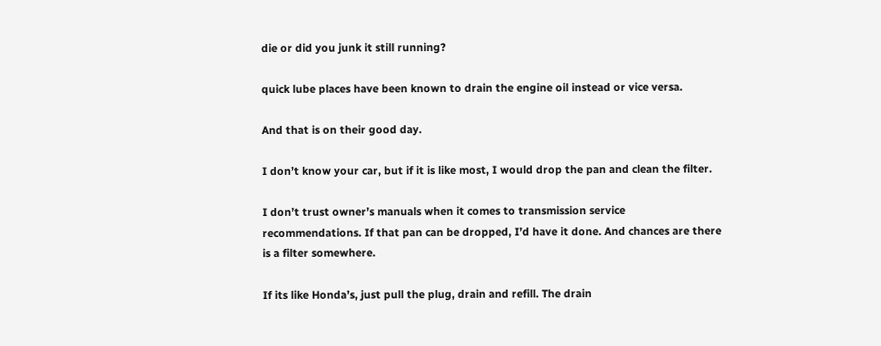die or did you junk it still running?

quick lube places have been known to drain the engine oil instead or vice versa.

And that is on their good day.

I don’t know your car, but if it is like most, I would drop the pan and clean the filter.

I don’t trust owner’s manuals when it comes to transmission service recommendations. If that pan can be dropped, I’d have it done. And chances are there is a filter somewhere.

If its like Honda’s, just pull the plug, drain and refill. The drain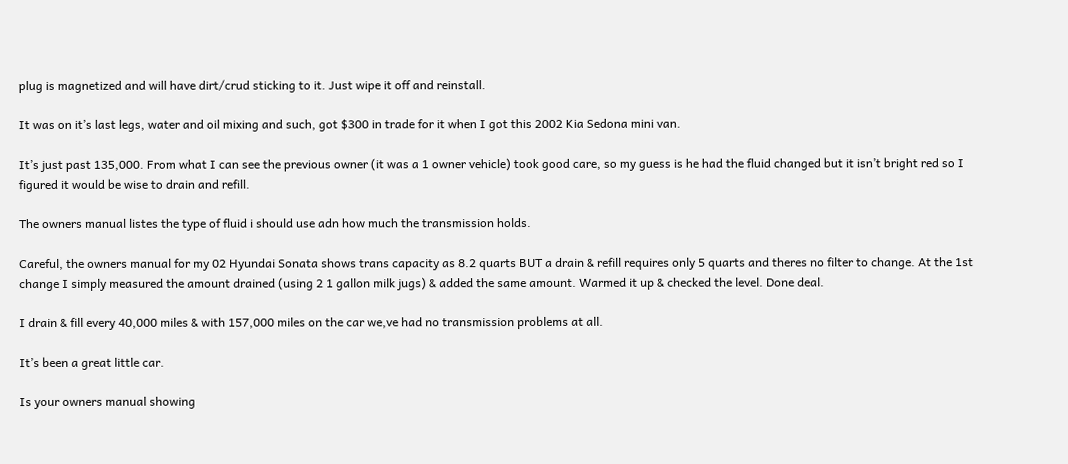plug is magnetized and will have dirt/crud sticking to it. Just wipe it off and reinstall.

It was on it’s last legs, water and oil mixing and such, got $300 in trade for it when I got this 2002 Kia Sedona mini van.

It’s just past 135,000. From what I can see the previous owner (it was a 1 owner vehicle) took good care, so my guess is he had the fluid changed but it isn’t bright red so I figured it would be wise to drain and refill.

The owners manual listes the type of fluid i should use adn how much the transmission holds.

Careful, the owners manual for my 02 Hyundai Sonata shows trans capacity as 8.2 quarts BUT a drain & refill requires only 5 quarts and theres no filter to change. At the 1st change I simply measured the amount drained (using 2 1 gallon milk jugs) & added the same amount. Warmed it up & checked the level. Done deal.

I drain & fill every 40,000 miles & with 157,000 miles on the car we,ve had no transmission problems at all.

It’s been a great little car.

Is your owners manual showing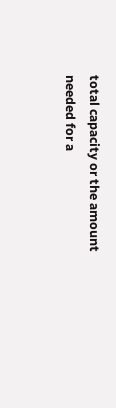total capacity or the amount needed for a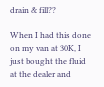drain & fill??

When I had this done on my van at 30K, I just bought the fluid at the dealer and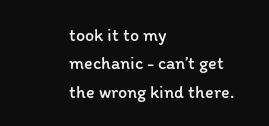took it to my mechanic - can’t get the wrong kind there.